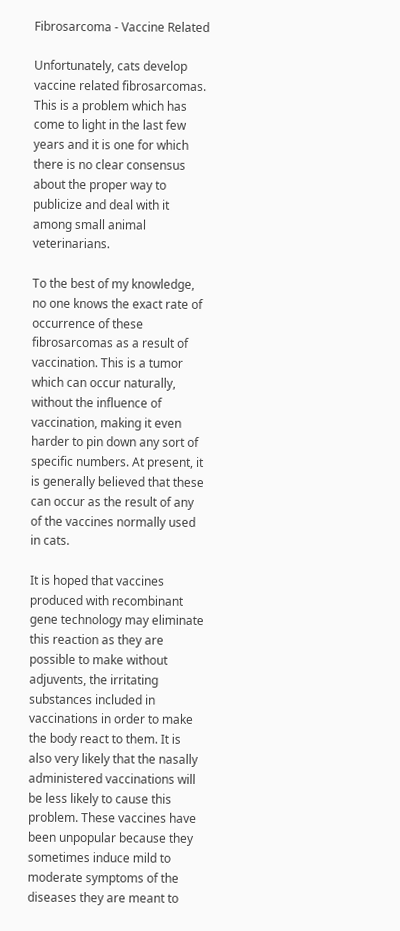Fibrosarcoma - Vaccine Related

Unfortunately, cats develop vaccine related fibrosarcomas. This is a problem which has come to light in the last few years and it is one for which there is no clear consensus about the proper way to publicize and deal with it among small animal veterinarians.

To the best of my knowledge, no one knows the exact rate of occurrence of these fibrosarcomas as a result of vaccination. This is a tumor which can occur naturally, without the influence of vaccination, making it even harder to pin down any sort of specific numbers. At present, it is generally believed that these can occur as the result of any of the vaccines normally used in cats.

It is hoped that vaccines produced with recombinant gene technology may eliminate this reaction as they are possible to make without adjuvents, the irritating substances included in vaccinations in order to make the body react to them. It is also very likely that the nasally administered vaccinations will be less likely to cause this problem. These vaccines have been unpopular because they sometimes induce mild to moderate symptoms of the diseases they are meant to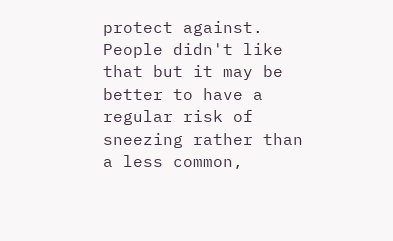protect against. People didn't like that but it may be better to have a regular risk of sneezing rather than a less common,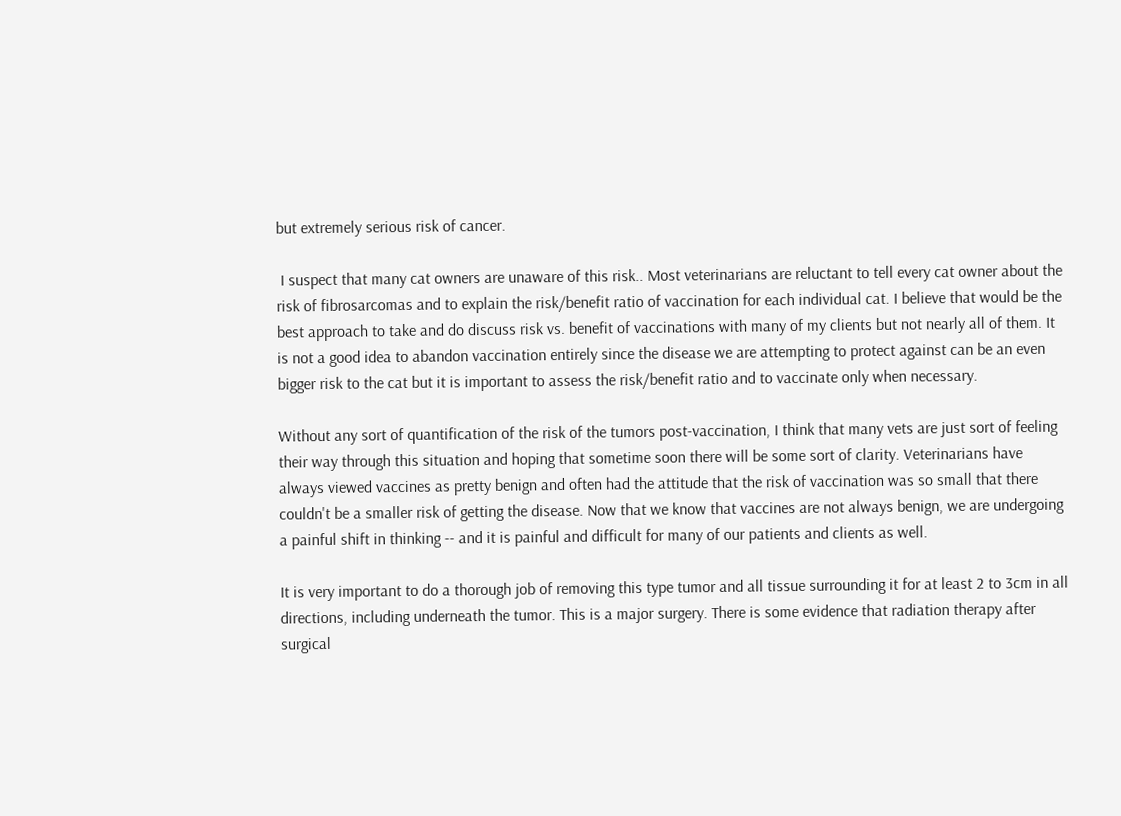but extremely serious risk of cancer.

 I suspect that many cat owners are unaware of this risk.. Most veterinarians are reluctant to tell every cat owner about the risk of fibrosarcomas and to explain the risk/benefit ratio of vaccination for each individual cat. I believe that would be the best approach to take and do discuss risk vs. benefit of vaccinations with many of my clients but not nearly all of them. It is not a good idea to abandon vaccination entirely since the disease we are attempting to protect against can be an even bigger risk to the cat but it is important to assess the risk/benefit ratio and to vaccinate only when necessary.

Without any sort of quantification of the risk of the tumors post-vaccination, I think that many vets are just sort of feeling their way through this situation and hoping that sometime soon there will be some sort of clarity. Veterinarians have always viewed vaccines as pretty benign and often had the attitude that the risk of vaccination was so small that there couldn't be a smaller risk of getting the disease. Now that we know that vaccines are not always benign, we are undergoing a painful shift in thinking -- and it is painful and difficult for many of our patients and clients as well.

It is very important to do a thorough job of removing this type tumor and all tissue surrounding it for at least 2 to 3cm in all directions, including underneath the tumor. This is a major surgery. There is some evidence that radiation therapy after surgical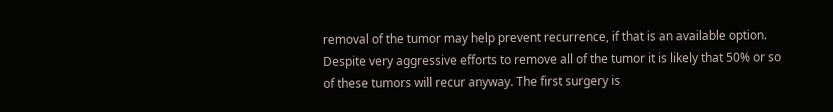removal of the tumor may help prevent recurrence, if that is an available option. Despite very aggressive efforts to remove all of the tumor it is likely that 50% or so of these tumors will recur anyway. The first surgery is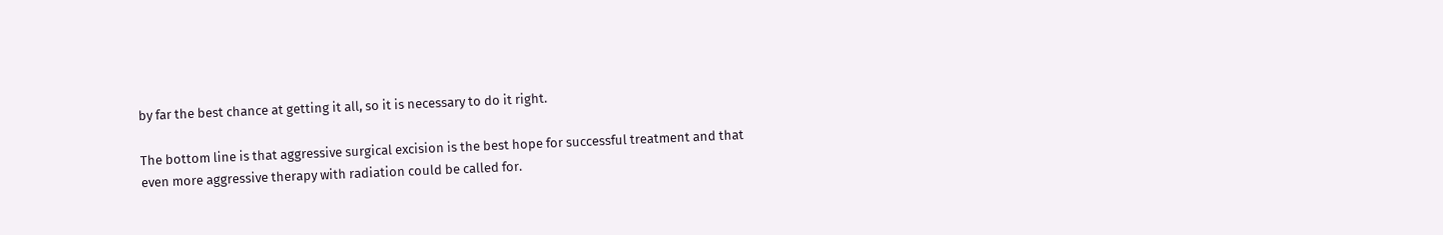by far the best chance at getting it all, so it is necessary to do it right.

The bottom line is that aggressive surgical excision is the best hope for successful treatment and that even more aggressive therapy with radiation could be called for.